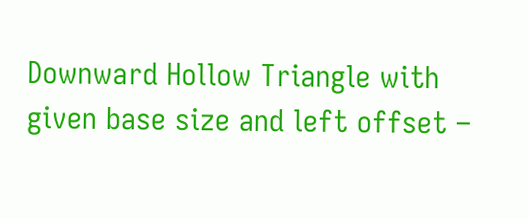Downward Hollow Triangle with given base size and left offset –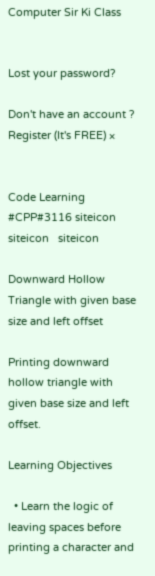Computer Sir Ki Class


Lost your password?

Don't have an account ?
Register (It's FREE) ×


Code Learning #CPP#3116 siteicon   siteicon   siteicon

Downward Hollow Triangle with given base size and left offset

Printing downward hollow triangle with given base size and left offset.

Learning Objectives

  • Learn the logic of leaving spaces before printing a character and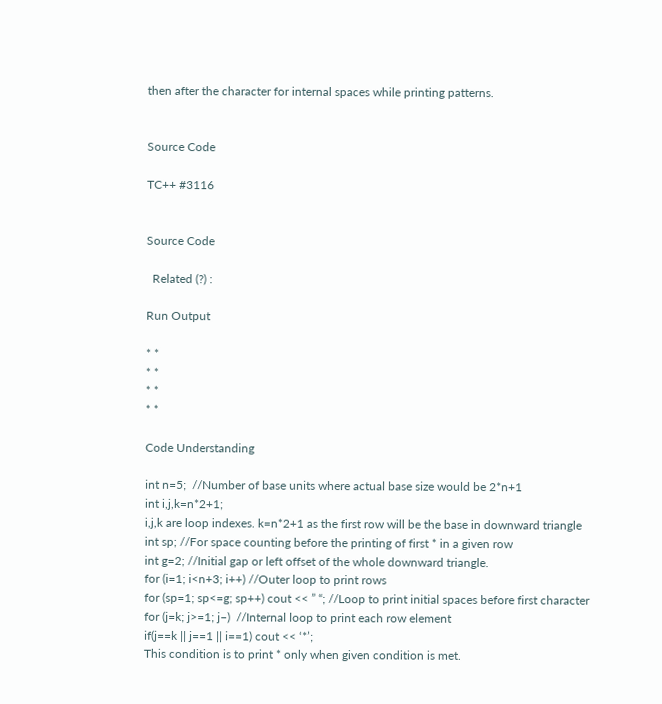then after the character for internal spaces while printing patterns.


Source Code

TC++ #3116


Source Code

  Related (?) :

Run Output

* *
* *
* *
* *

Code Understanding

int n=5;  //Number of base units where actual base size would be 2*n+1
int i,j,k=n*2+1;
i,j,k are loop indexes. k=n*2+1 as the first row will be the base in downward triangle
int sp; //For space counting before the printing of first * in a given row
int g=2; //Initial gap or left offset of the whole downward triangle.
for (i=1; i<n+3; i++) //Outer loop to print rows
for (sp=1; sp<=g; sp++) cout << ” “; //Loop to print initial spaces before first character
for (j=k; j>=1; j–)  //Internal loop to print each row element
if(j==k || j==1 || i==1) cout << ‘*’;
This condition is to print * only when given condition is met.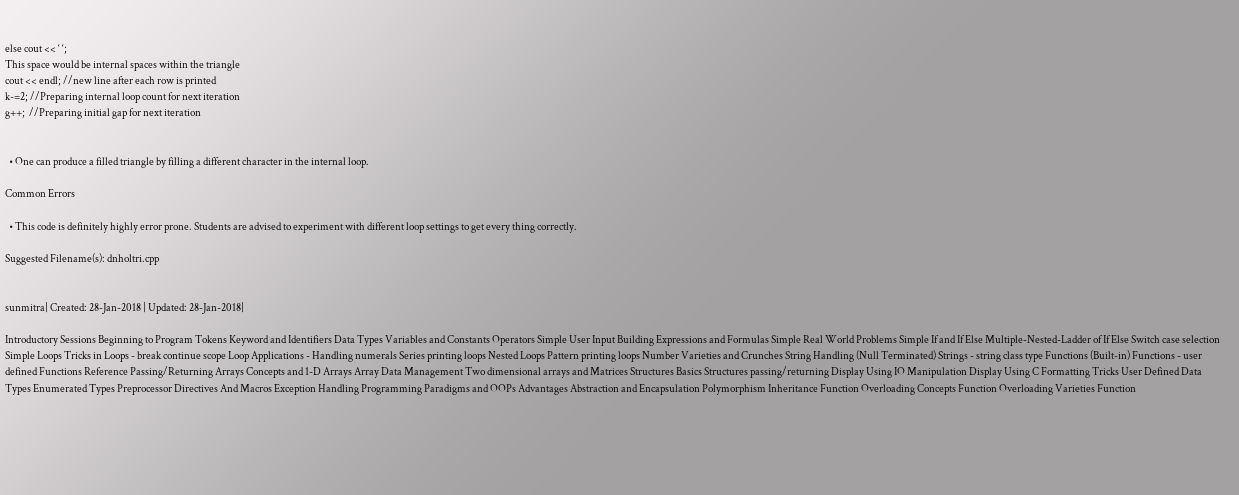else cout << ‘ ‘;
This space would be internal spaces within the triangle
cout << endl; //new line after each row is printed
k-=2; //Preparing internal loop count for next iteration
g++;  //Preparing initial gap for next iteration


  • One can produce a filled triangle by filling a different character in the internal loop.

Common Errors

  • This code is definitely highly error prone. Students are advised to experiment with different loop settings to get every thing correctly.

Suggested Filename(s): dnholtri.cpp


sunmitra| Created: 28-Jan-2018 | Updated: 28-Jan-2018|

Introductory Sessions Beginning to Program Tokens Keyword and Identifiers Data Types Variables and Constants Operators Simple User Input Building Expressions and Formulas Simple Real World Problems Simple If and If Else Multiple-Nested-Ladder of If Else Switch case selection Simple Loops Tricks in Loops - break continue scope Loop Applications - Handling numerals Series printing loops Nested Loops Pattern printing loops Number Varieties and Crunches String Handling (Null Terminated) Strings - string class type Functions (Built-in) Functions - user defined Functions Reference Passing/Returning Arrays Concepts and 1-D Arrays Array Data Management Two dimensional arrays and Matrices Structures Basics Structures passing/returning Display Using IO Manipulation Display Using C Formatting Tricks User Defined Data Types Enumerated Types Preprocessor Directives And Macros Exception Handling Programming Paradigms and OOPs Advantages Abstraction and Encapsulation Polymorphism Inheritance Function Overloading Concepts Function Overloading Varieties Function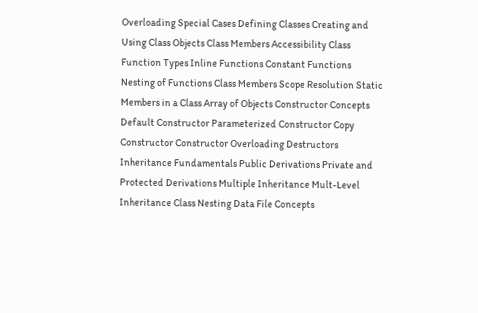Overloading Special Cases Defining Classes Creating and Using Class Objects Class Members Accessibility Class Function Types Inline Functions Constant Functions Nesting of Functions Class Members Scope Resolution Static Members in a Class Array of Objects Constructor Concepts Default Constructor Parameterized Constructor Copy Constructor Constructor Overloading Destructors Inheritance Fundamentals Public Derivations Private and Protected Derivations Multiple Inheritance Mult-Level Inheritance Class Nesting Data File Concepts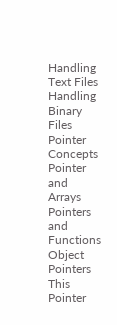Handling Text Files Handling Binary Files Pointer Concepts Pointer and Arrays Pointers and Functions Object Pointers This Pointer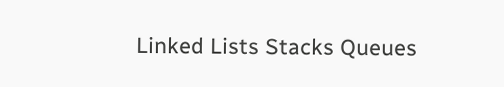Linked Lists Stacks Queues